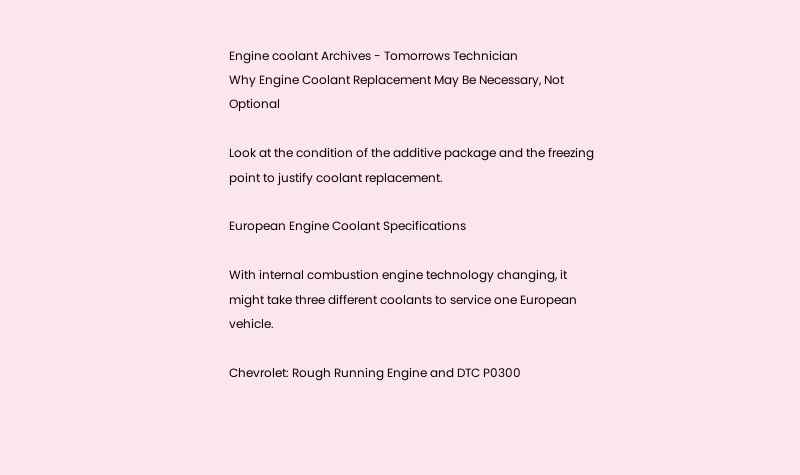Engine coolant Archives - Tomorrows Technician
Why Engine Coolant Replacement May Be Necessary, Not Optional

Look at the condition of the additive package and the freezing point to justify coolant replacement.

European Engine Coolant Specifications

With internal combustion engine technology changing, it might take three different coolants to service one European vehicle.

Chevrolet: Rough Running Engine and DTC P0300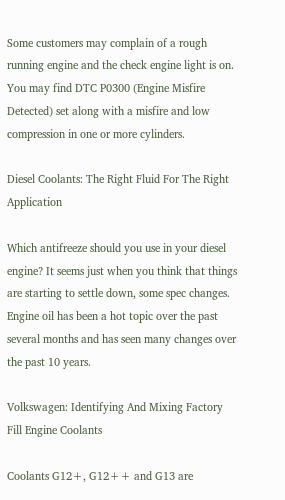Some customers may complain of a rough running engine and the check engine light is on. You may find DTC P0300 (Engine Misfire Detected) set along with a misfire and low compression in one or more cylinders.

Diesel Coolants: The Right Fluid For The Right Application

Which antifreeze should you use in your diesel engine? It seems just when you think that things are starting to settle down, some spec changes. Engine oil has been a hot topic over the past several months and has seen many changes over the past 10 years.

Volkswagen: Identifying And Mixing Factory Fill Engine Coolants

Coolants G12+, G12++ and G13 are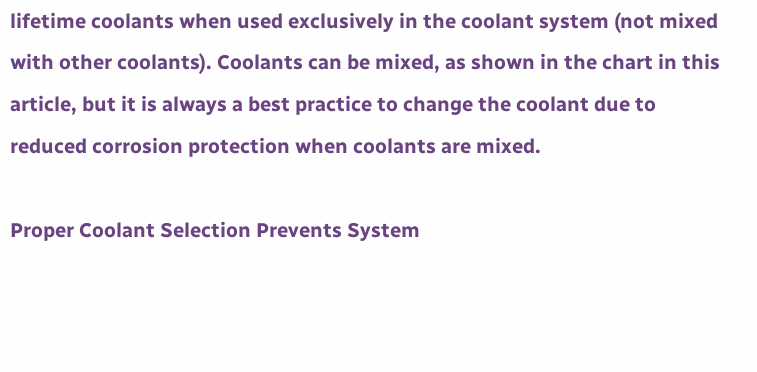lifetime coolants when used exclusively in the coolant system (not mixed with other coolants). Coolants can be mixed, as shown in the chart in this article, but it is always a best practice to change the coolant due to reduced corrosion protection when coolants are mixed.

Proper Coolant Selection Prevents System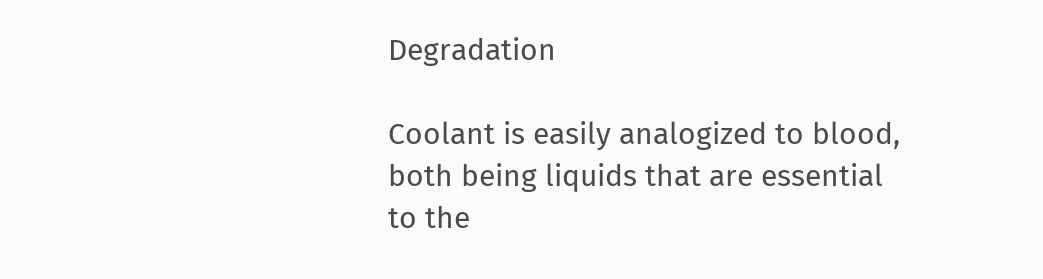Degradation

Coolant is easily analogized to blood, both being liquids that are essential to the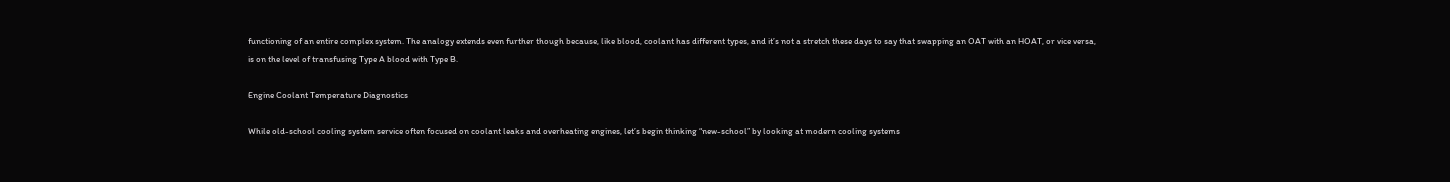functioning of an entire complex system. The analogy extends even further though because, like blood, coolant has different types, and it’s not a stretch these days to say that swapping an OAT with an HOAT, or vice versa, is on the level of transfusing Type A blood with Type B.

Engine Coolant Temperature Diagnostics

While old-school cooling system service often focused on coolant leaks and overheating engines, let’s begin thinking “new-school” by looking at modern cooling systems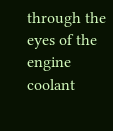through the eyes of the engine coolant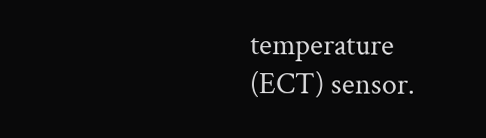temperature (ECT) sensor.